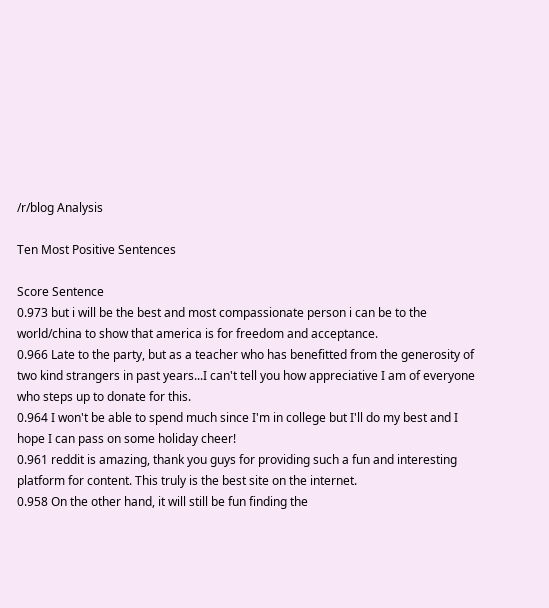/r/blog Analysis

Ten Most Positive Sentences

Score Sentence
0.973 but i will be the best and most compassionate person i can be to the world/china to show that america is for freedom and acceptance.
0.966 Late to the party, but as a teacher who has benefitted from the generosity of two kind strangers in past years...I can't tell you how appreciative I am of everyone who steps up to donate for this.
0.964 I won't be able to spend much since I'm in college but I'll do my best and I hope I can pass on some holiday cheer!
0.961 reddit is amazing, thank you guys for providing such a fun and interesting platform for content. This truly is the best site on the internet.
0.958 On the other hand, it will still be fun finding the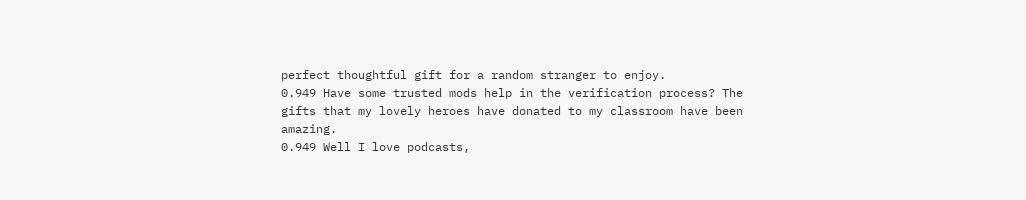perfect thoughtful gift for a random stranger to enjoy.
0.949 Have some trusted mods help in the verification process? The gifts that my lovely heroes have donated to my classroom have been amazing.
0.949 Well I love podcasts,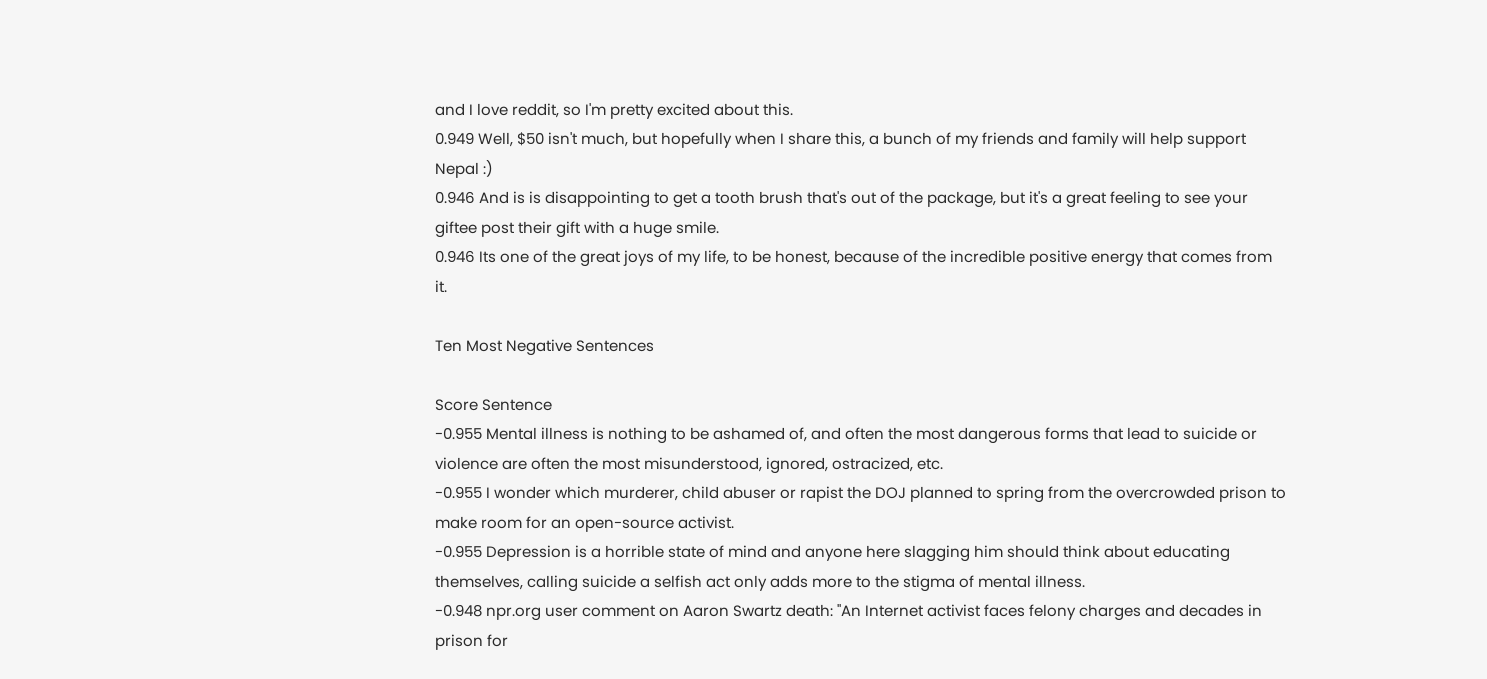and I love reddit, so I'm pretty excited about this.
0.949 Well, $50 isn't much, but hopefully when I share this, a bunch of my friends and family will help support Nepal :)
0.946 And is is disappointing to get a tooth brush that's out of the package, but it's a great feeling to see your giftee post their gift with a huge smile.
0.946 Its one of the great joys of my life, to be honest, because of the incredible positive energy that comes from it.

Ten Most Negative Sentences

Score Sentence
-0.955 Mental illness is nothing to be ashamed of, and often the most dangerous forms that lead to suicide or violence are often the most misunderstood, ignored, ostracized, etc.
-0.955 I wonder which murderer, child abuser or rapist the DOJ planned to spring from the overcrowded prison to make room for an open-source activist.
-0.955 Depression is a horrible state of mind and anyone here slagging him should think about educating themselves, calling suicide a selfish act only adds more to the stigma of mental illness.
-0.948 npr.org user comment on Aaron Swartz death: "An Internet activist faces felony charges and decades in prison for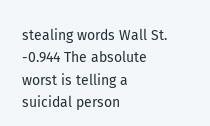stealing words Wall St.
-0.944 The absolute worst is telling a suicidal person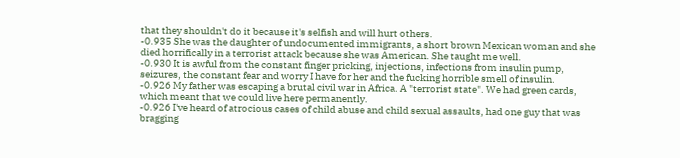that they shouldn't do it because it's selfish and will hurt others.
-0.935 She was the daughter of undocumented immigrants, a short brown Mexican woman and she died horrifically in a terrorist attack because she was American. She taught me well.
-0.930 It is awful from the constant finger pricking, injections, infections from insulin pump, seizures, the constant fear and worry I have for her and the fucking horrible smell of insulin.
-0.926 My father was escaping a brutal civil war in Africa. A "terrorist state". We had green cards, which meant that we could live here permanently.
-0.926 I've heard of atrocious cases of child abuse and child sexual assaults, had one guy that was bragging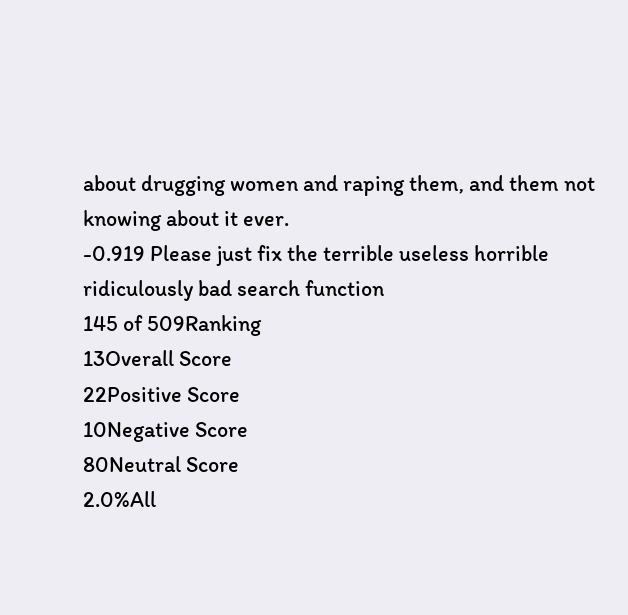about drugging women and raping them, and them not knowing about it ever.
-0.919 Please just fix the terrible useless horrible ridiculously bad search function
145 of 509Ranking
13Overall Score
22Positive Score
10Negative Score
80Neutral Score
2.0%All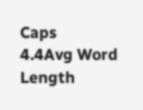Caps
4.4Avg Word Length